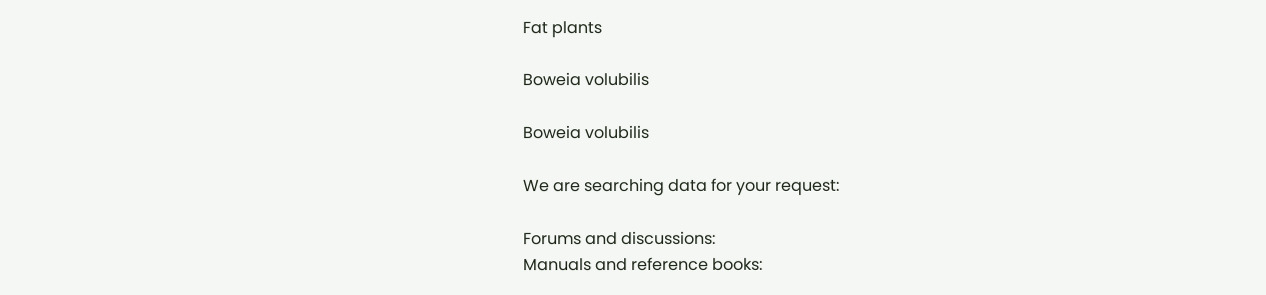Fat plants

Boweia volubilis

Boweia volubilis

We are searching data for your request:

Forums and discussions:
Manuals and reference books: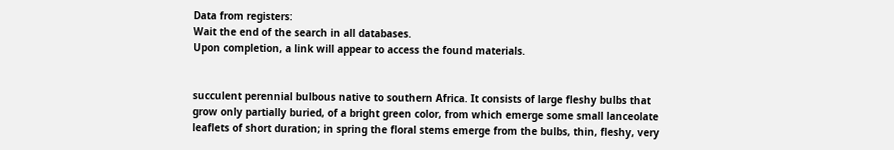Data from registers:
Wait the end of the search in all databases.
Upon completion, a link will appear to access the found materials.


succulent perennial bulbous native to southern Africa. It consists of large fleshy bulbs that grow only partially buried, of a bright green color, from which emerge some small lanceolate leaflets of short duration; in spring the floral stems emerge from the bulbs, thin, fleshy, very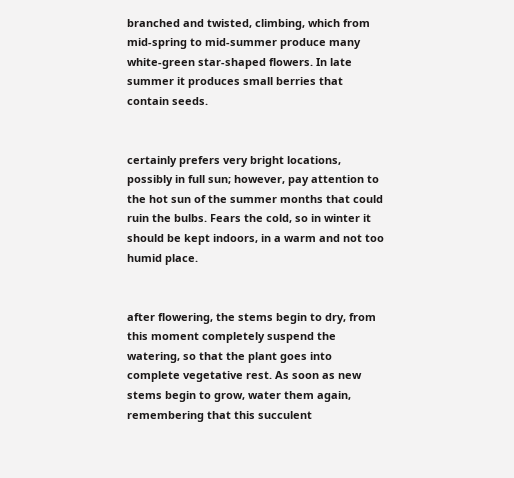branched and twisted, climbing, which from mid-spring to mid-summer produce many white-green star-shaped flowers. In late summer it produces small berries that contain seeds.


certainly prefers very bright locations, possibly in full sun; however, pay attention to the hot sun of the summer months that could ruin the bulbs. Fears the cold, so in winter it should be kept indoors, in a warm and not too humid place.


after flowering, the stems begin to dry, from this moment completely suspend the watering, so that the plant goes into complete vegetative rest. As soon as new stems begin to grow, water them again, remembering that this succulent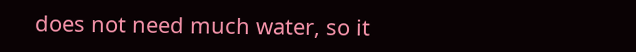does not need much water, so it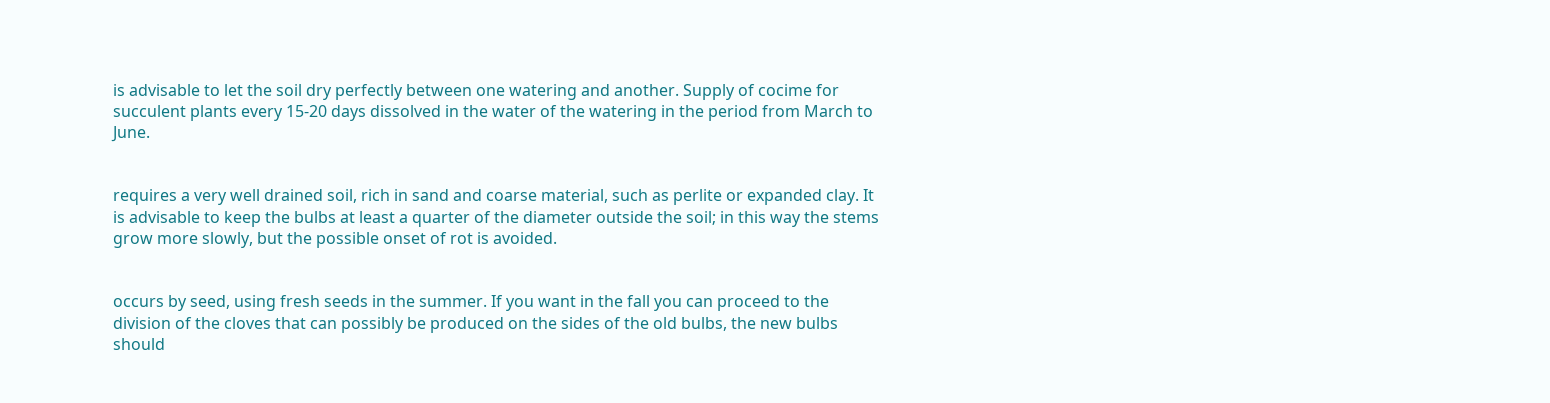is advisable to let the soil dry perfectly between one watering and another. Supply of cocime for succulent plants every 15-20 days dissolved in the water of the watering in the period from March to June.


requires a very well drained soil, rich in sand and coarse material, such as perlite or expanded clay. It is advisable to keep the bulbs at least a quarter of the diameter outside the soil; in this way the stems grow more slowly, but the possible onset of rot is avoided.


occurs by seed, using fresh seeds in the summer. If you want in the fall you can proceed to the division of the cloves that can possibly be produced on the sides of the old bulbs, the new bulbs should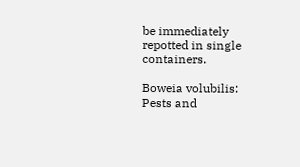be immediately repotted in single containers.

Boweia volubilis: Pests and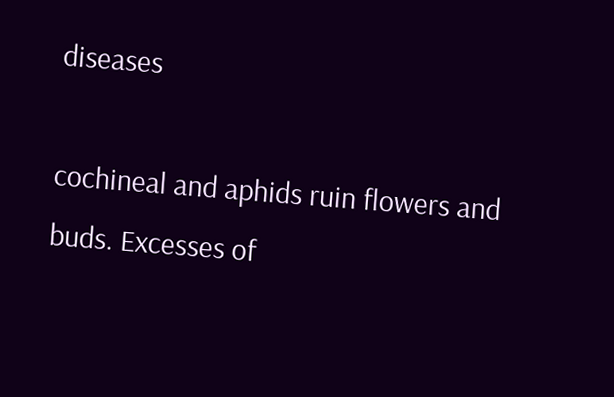diseases

cochineal and aphids ruin flowers and buds. Excesses of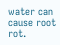water can cause root rot.